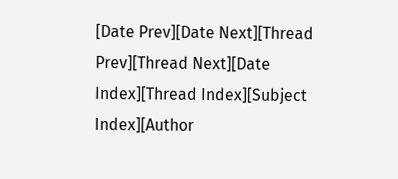[Date Prev][Date Next][Thread Prev][Thread Next][Date Index][Thread Index][Subject Index][Author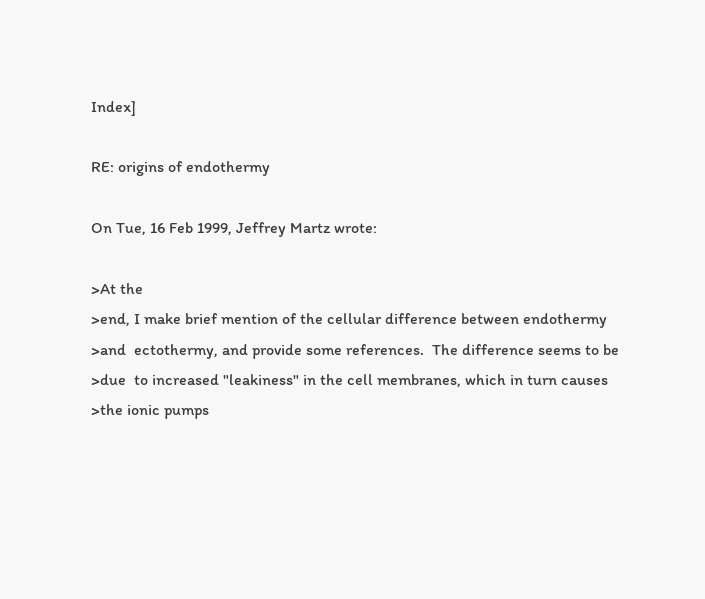Index]

RE: origins of endothermy

On Tue, 16 Feb 1999, Jeffrey Martz wrote:

>At the
>end, I make brief mention of the cellular difference between endothermy
>and  ectothermy, and provide some references.  The difference seems to be
>due  to increased "leakiness" in the cell membranes, which in turn causes
>the ionic pumps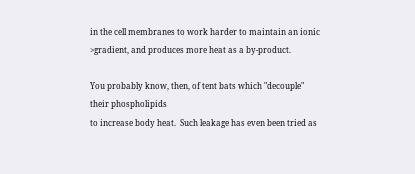in the cell membranes to work harder to maintain an ionic
>gradient, and produces more heat as a by-product.

You probably know, then, of tent bats which "decouple" their phospholipids
to increase body heat.  Such leakage has even been tried as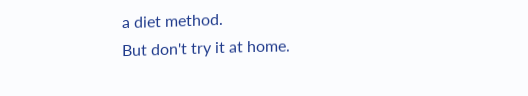a diet method.
But don't try it at home.